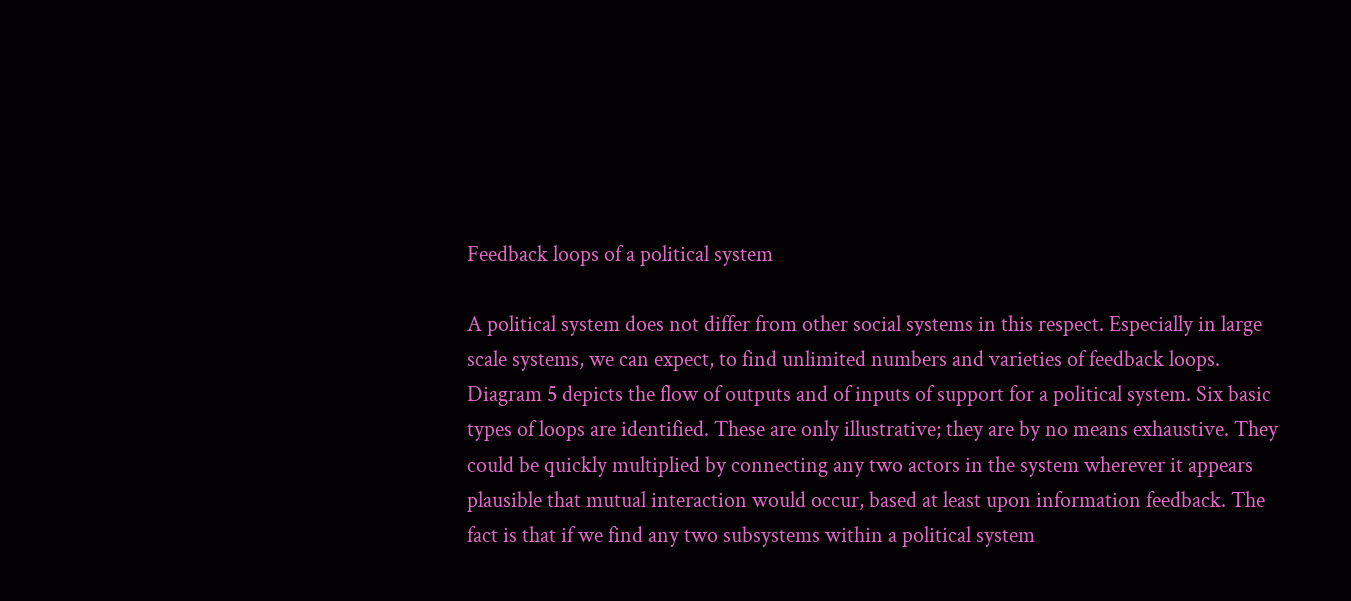Feedback loops of a political system

A political system does not differ from other social systems in this respect. Especially in large scale systems, we can expect, to find unlimited numbers and varieties of feedback loops. Diagram 5 depicts the flow of outputs and of inputs of support for a political system. Six basic types of loops are identified. These are only illustrative; they are by no means exhaustive. They could be quickly multiplied by connecting any two actors in the system wherever it appears plausible that mutual interaction would occur, based at least upon information feedback. The fact is that if we find any two subsystems within a political system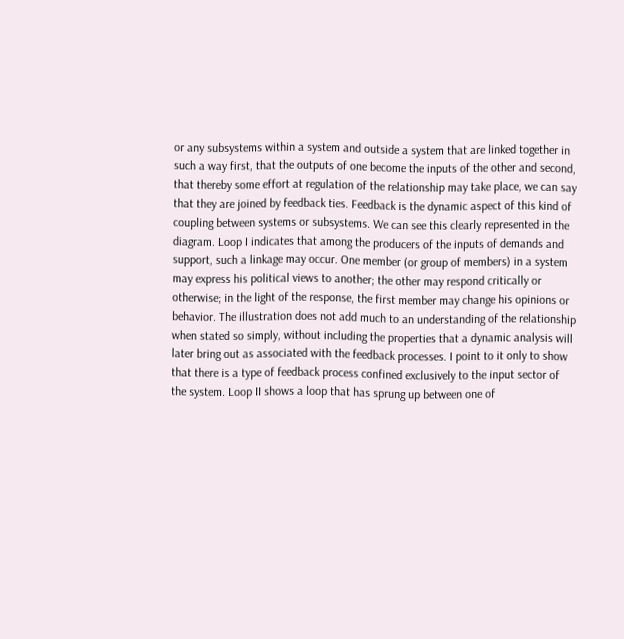or any subsystems within a system and outside a system that are linked together in such a way first, that the outputs of one become the inputs of the other and second, that thereby some effort at regulation of the relationship may take place, we can say that they are joined by feedback ties. Feedback is the dynamic aspect of this kind of coupling between systems or subsystems. We can see this clearly represented in the diagram. Loop I indicates that among the producers of the inputs of demands and support, such a linkage may occur. One member (or group of members) in a system may express his political views to another; the other may respond critically or otherwise; in the light of the response, the first member may change his opinions or behavior. The illustration does not add much to an understanding of the relationship when stated so simply, without including the properties that a dynamic analysis will later bring out as associated with the feedback processes. I point to it only to show that there is a type of feedback process confined exclusively to the input sector of the system. Loop II shows a loop that has sprung up between one of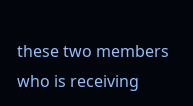these two members who is receiving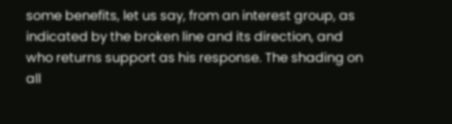some benefits, let us say, from an interest group, as indicated by the broken line and its direction, and who returns support as his response. The shading on all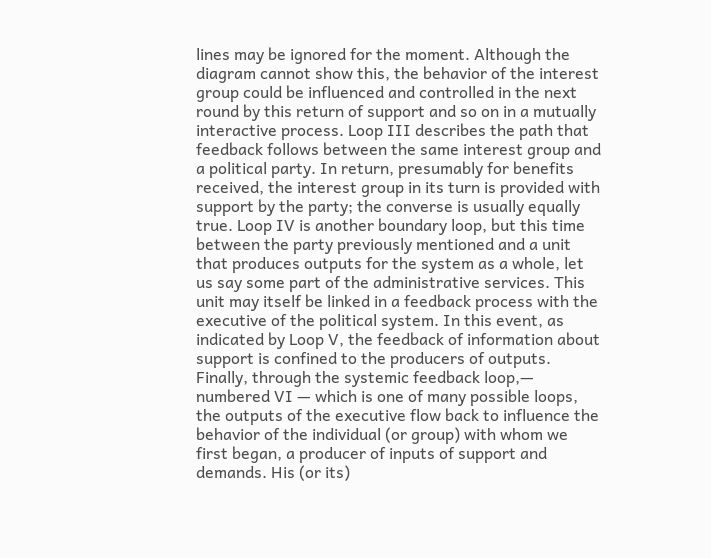lines may be ignored for the moment. Although the diagram cannot show this, the behavior of the interest group could be influenced and controlled in the next round by this return of support and so on in a mutually interactive process. Loop III describes the path that feedback follows between the same interest group and a political party. In return, presumably for benefits received, the interest group in its turn is provided with support by the party; the converse is usually equally true. Loop IV is another boundary loop, but this time between the party previously mentioned and a unit that produces outputs for the system as a whole, let us say some part of the administrative services. This unit may itself be linked in a feedback process with the executive of the political system. In this event, as indicated by Loop V, the feedback of information about support is confined to the producers of outputs. Finally, through the systemic feedback loop,— numbered VI — which is one of many possible loops, the outputs of the executive flow back to influence the behavior of the individual (or group) with whom we first began, a producer of inputs of support and demands. His (or its)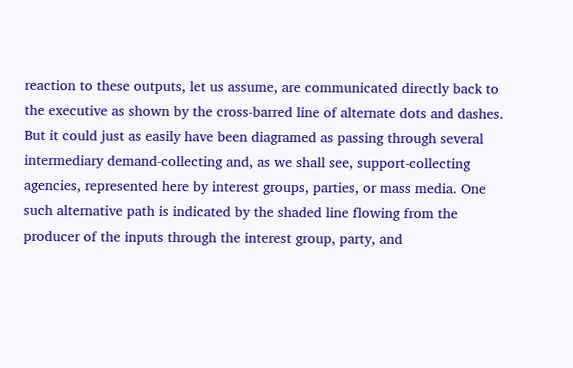reaction to these outputs, let us assume, are communicated directly back to the executive as shown by the cross-barred line of alternate dots and dashes. But it could just as easily have been diagramed as passing through several intermediary demand-collecting and, as we shall see, support-collecting agencies, represented here by interest groups, parties, or mass media. One such alternative path is indicated by the shaded line flowing from the producer of the inputs through the interest group, party, and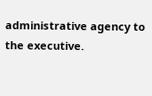administrative agency to the executive.